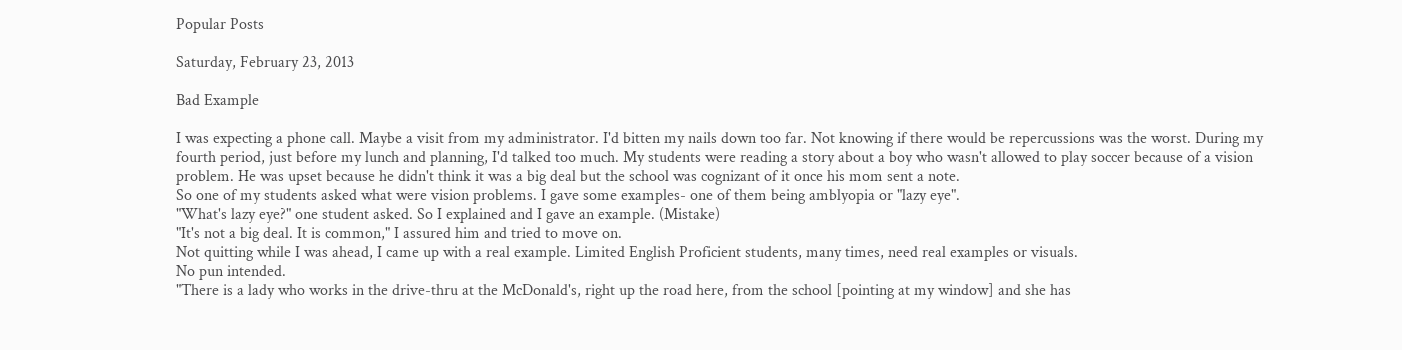Popular Posts

Saturday, February 23, 2013

Bad Example

I was expecting a phone call. Maybe a visit from my administrator. I'd bitten my nails down too far. Not knowing if there would be repercussions was the worst. During my fourth period, just before my lunch and planning, I'd talked too much. My students were reading a story about a boy who wasn't allowed to play soccer because of a vision problem. He was upset because he didn't think it was a big deal but the school was cognizant of it once his mom sent a note.
So one of my students asked what were vision problems. I gave some examples- one of them being amblyopia or "lazy eye".
"What's lazy eye?" one student asked. So I explained and I gave an example. (Mistake)
"It's not a big deal. It is common," I assured him and tried to move on.
Not quitting while I was ahead, I came up with a real example. Limited English Proficient students, many times, need real examples or visuals.
No pun intended.
"There is a lady who works in the drive-thru at the McDonald's, right up the road here, from the school [pointing at my window] and she has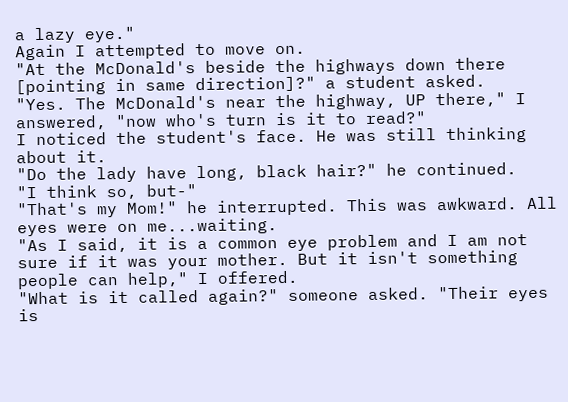a lazy eye."
Again I attempted to move on.
"At the McDonald's beside the highways down there [pointing in same direction]?" a student asked.
"Yes. The McDonald's near the highway, UP there," I answered, "now who's turn is it to read?"
I noticed the student's face. He was still thinking about it.
"Do the lady have long, black hair?" he continued.
"I think so, but-"
"That's my Mom!" he interrupted. This was awkward. All eyes were on me...waiting.
"As I said, it is a common eye problem and I am not sure if it was your mother. But it isn't something people can help," I offered.
"What is it called again?" someone asked. "Their eyes is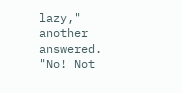lazy," another answered.
"No! Not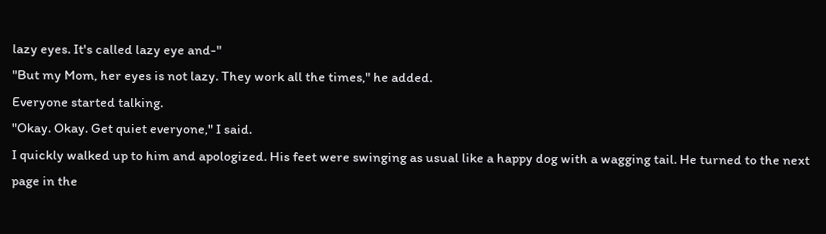lazy eyes. It's called lazy eye and-"
"But my Mom, her eyes is not lazy. They work all the times," he added.
Everyone started talking.
"Okay. Okay. Get quiet everyone," I said.
I quickly walked up to him and apologized. His feet were swinging as usual like a happy dog with a wagging tail. He turned to the next page in the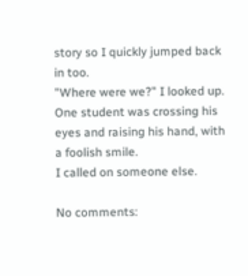story so I quickly jumped back in too.
"Where were we?" I looked up.
One student was crossing his eyes and raising his hand, with a foolish smile.
I called on someone else.

No comments: